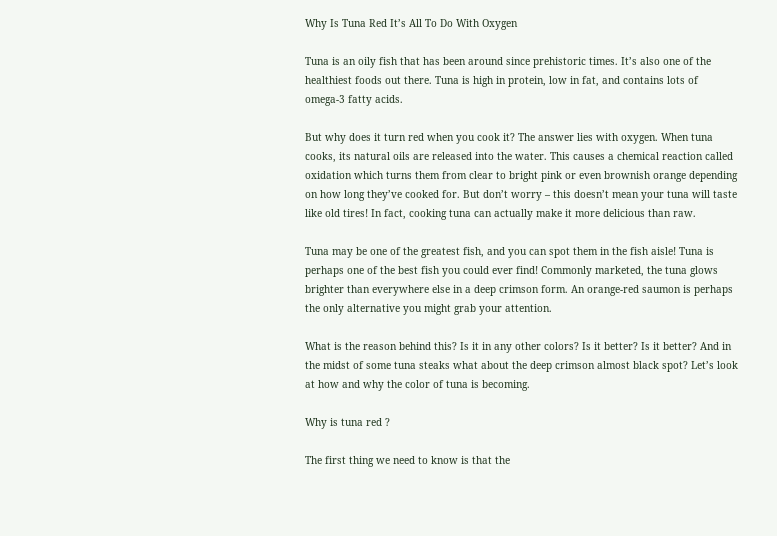Why Is Tuna Red It’s All To Do With Oxygen

Tuna is an oily fish that has been around since prehistoric times. It’s also one of the healthiest foods out there. Tuna is high in protein, low in fat, and contains lots of omega-3 fatty acids.

But why does it turn red when you cook it? The answer lies with oxygen. When tuna cooks, its natural oils are released into the water. This causes a chemical reaction called oxidation which turns them from clear to bright pink or even brownish orange depending on how long they’ve cooked for. But don’t worry – this doesn’t mean your tuna will taste like old tires! In fact, cooking tuna can actually make it more delicious than raw.

Tuna may be one of the greatest fish, and you can spot them in the fish aisle! Tuna is perhaps one of the best fish you could ever find! Commonly marketed, the tuna glows brighter than everywhere else in a deep crimson form. An orange-red saumon is perhaps the only alternative you might grab your attention.

What is the reason behind this? Is it in any other colors? Is it better? Is it better? And in the midst of some tuna steaks what about the deep crimson almost black spot? Let’s look at how and why the color of tuna is becoming.

Why is tuna red ?

The first thing we need to know is that the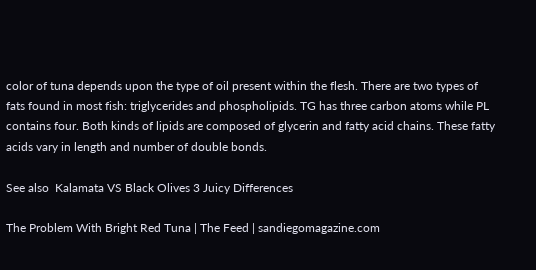color of tuna depends upon the type of oil present within the flesh. There are two types of fats found in most fish: triglycerides and phospholipids. TG has three carbon atoms while PL contains four. Both kinds of lipids are composed of glycerin and fatty acid chains. These fatty acids vary in length and number of double bonds.

See also  Kalamata VS Black Olives 3 Juicy Differences

The Problem With Bright Red Tuna | The Feed | sandiegomagazine.com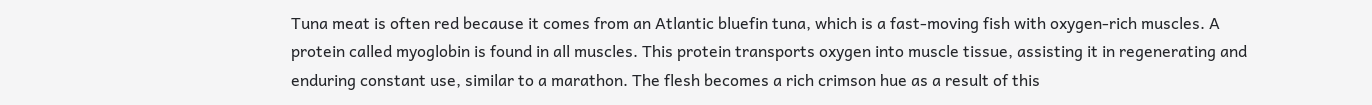Tuna meat is often red because it comes from an Atlantic bluefin tuna, which is a fast-moving fish with oxygen-rich muscles. A protein called myoglobin is found in all muscles. This protein transports oxygen into muscle tissue, assisting it in regenerating and enduring constant use, similar to a marathon. The flesh becomes a rich crimson hue as a result of this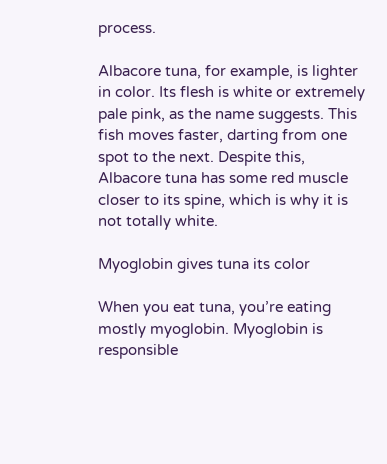process.

Albacore tuna, for example, is lighter in color. Its flesh is white or extremely pale pink, as the name suggests. This fish moves faster, darting from one spot to the next. Despite this, Albacore tuna has some red muscle closer to its spine, which is why it is not totally white.

Myoglobin gives tuna its color

When you eat tuna, you’re eating mostly myoglobin. Myoglobin is responsible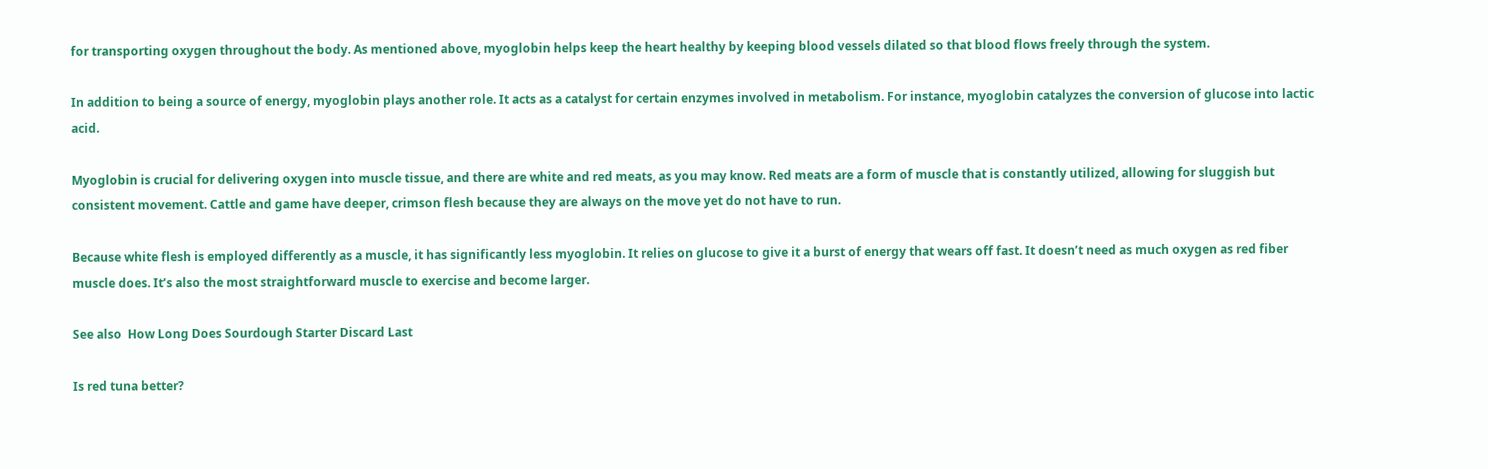for transporting oxygen throughout the body. As mentioned above, myoglobin helps keep the heart healthy by keeping blood vessels dilated so that blood flows freely through the system.

In addition to being a source of energy, myoglobin plays another role. It acts as a catalyst for certain enzymes involved in metabolism. For instance, myoglobin catalyzes the conversion of glucose into lactic acid.

Myoglobin is crucial for delivering oxygen into muscle tissue, and there are white and red meats, as you may know. Red meats are a form of muscle that is constantly utilized, allowing for sluggish but consistent movement. Cattle and game have deeper, crimson flesh because they are always on the move yet do not have to run.

Because white flesh is employed differently as a muscle, it has significantly less myoglobin. It relies on glucose to give it a burst of energy that wears off fast. It doesn’t need as much oxygen as red fiber muscle does. It’s also the most straightforward muscle to exercise and become larger.

See also  How Long Does Sourdough Starter Discard Last

Is red tuna better?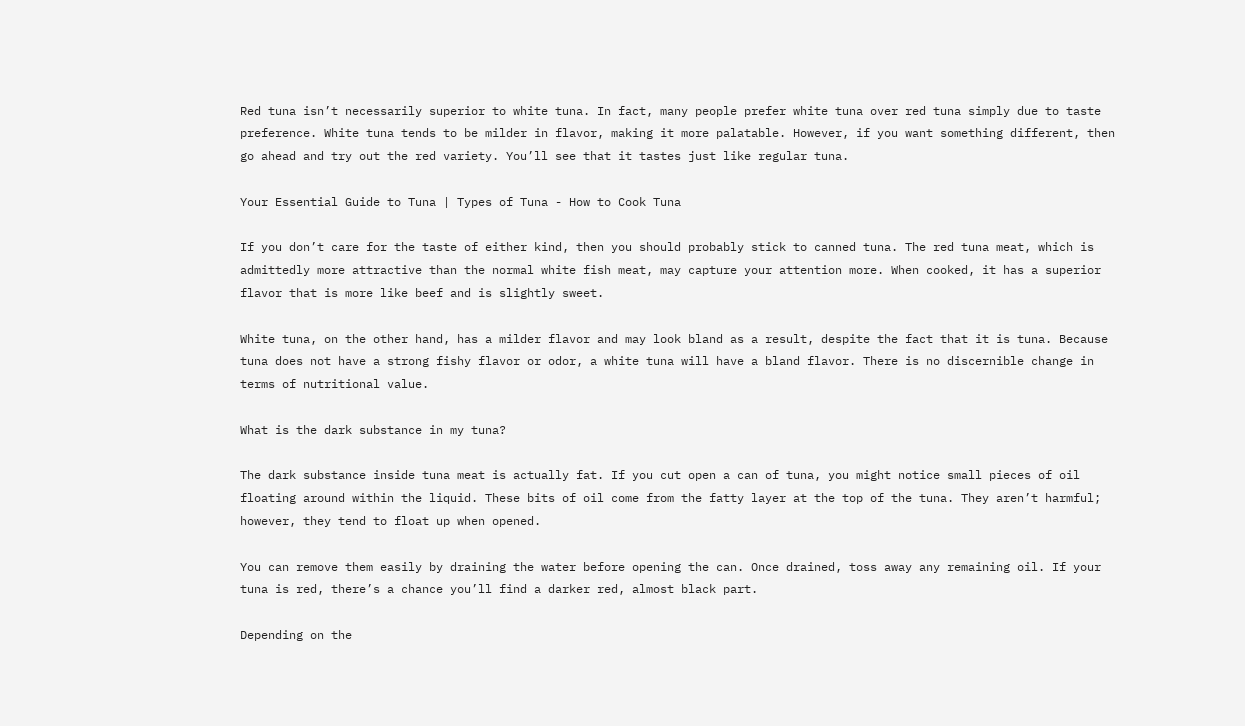Red tuna isn’t necessarily superior to white tuna. In fact, many people prefer white tuna over red tuna simply due to taste preference. White tuna tends to be milder in flavor, making it more palatable. However, if you want something different, then go ahead and try out the red variety. You’ll see that it tastes just like regular tuna.

Your Essential Guide to Tuna | Types of Tuna - How to Cook Tuna

If you don’t care for the taste of either kind, then you should probably stick to canned tuna. The red tuna meat, which is admittedly more attractive than the normal white fish meat, may capture your attention more. When cooked, it has a superior flavor that is more like beef and is slightly sweet.

White tuna, on the other hand, has a milder flavor and may look bland as a result, despite the fact that it is tuna. Because tuna does not have a strong fishy flavor or odor, a white tuna will have a bland flavor. There is no discernible change in terms of nutritional value.

What is the dark substance in my tuna?

The dark substance inside tuna meat is actually fat. If you cut open a can of tuna, you might notice small pieces of oil floating around within the liquid. These bits of oil come from the fatty layer at the top of the tuna. They aren’t harmful; however, they tend to float up when opened.

You can remove them easily by draining the water before opening the can. Once drained, toss away any remaining oil. If your tuna is red, there’s a chance you’ll find a darker red, almost black part.

Depending on the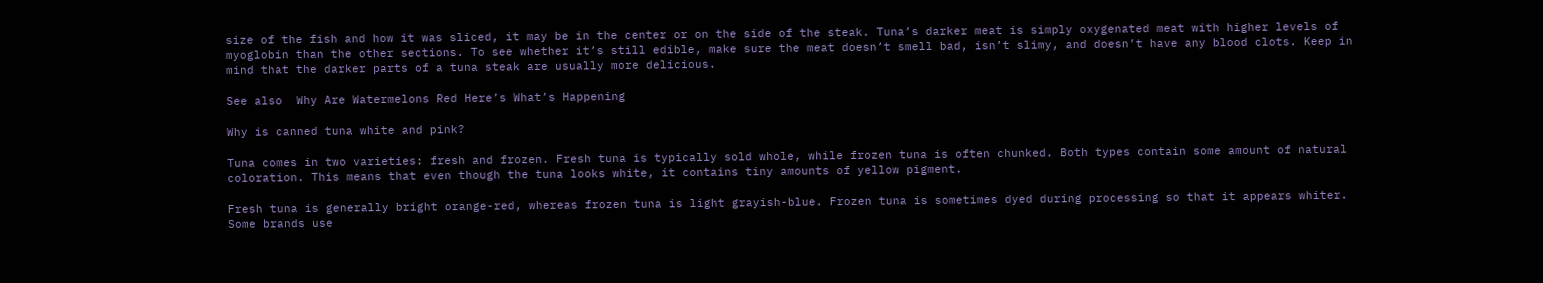size of the fish and how it was sliced, it may be in the center or on the side of the steak. Tuna’s darker meat is simply oxygenated meat with higher levels of myoglobin than the other sections. To see whether it’s still edible, make sure the meat doesn’t smell bad, isn’t slimy, and doesn’t have any blood clots. Keep in mind that the darker parts of a tuna steak are usually more delicious.

See also  Why Are Watermelons Red Here’s What’s Happening

Why is canned tuna white and pink?

Tuna comes in two varieties: fresh and frozen. Fresh tuna is typically sold whole, while frozen tuna is often chunked. Both types contain some amount of natural coloration. This means that even though the tuna looks white, it contains tiny amounts of yellow pigment.

Fresh tuna is generally bright orange-red, whereas frozen tuna is light grayish-blue. Frozen tuna is sometimes dyed during processing so that it appears whiter. Some brands use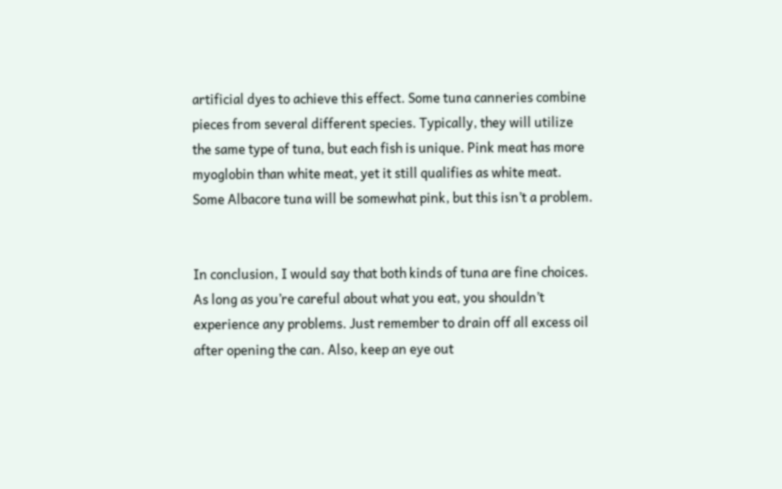artificial dyes to achieve this effect. Some tuna canneries combine pieces from several different species. Typically, they will utilize the same type of tuna, but each fish is unique. Pink meat has more myoglobin than white meat, yet it still qualifies as white meat. Some Albacore tuna will be somewhat pink, but this isn’t a problem.


In conclusion, I would say that both kinds of tuna are fine choices. As long as you’re careful about what you eat, you shouldn’t experience any problems. Just remember to drain off all excess oil after opening the can. Also, keep an eye out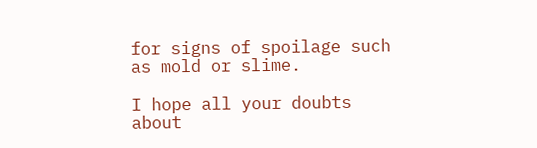for signs of spoilage such as mold or slime.

I hope all your doubts about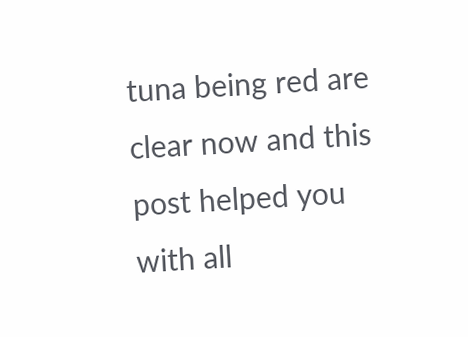tuna being red are clear now and this post helped you with all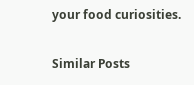your food curiosities.

Similar Posts